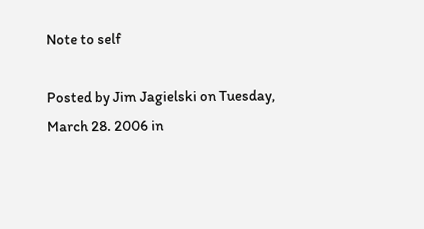Note to self

Posted by Jim Jagielski on Tuesday, March 28. 2006 in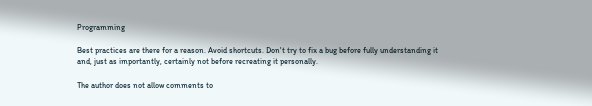Programming

Best practices are there for a reason. Avoid shortcuts. Don't try to fix a bug before fully understanding it and, just as importantly, certainly not before recreating it personally.

The author does not allow comments to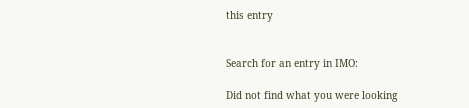this entry


Search for an entry in IMO:

Did not find what you were looking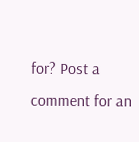for? Post a comment for an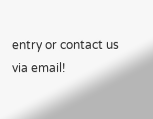entry or contact us via email!